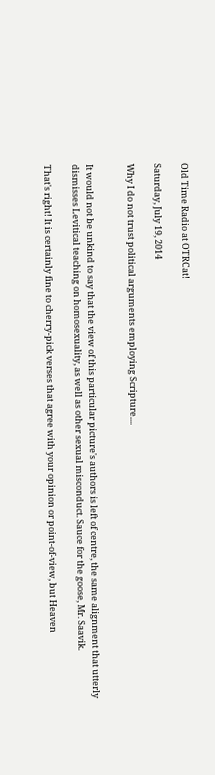Old Time Radio at OTRCat!

Saturday, July 19, 2014

Why I do not trust political arguments employing Scripture....


It would not be unkind to say that the view of this particular picture's authors is left of centre, the same alignment that utterly dismisses Levitical teaching on homosexuality, as well as other sexual misconduct. Sauce for the goose, Mr. Saavik.

That's right! It is certainly fine to cherry-pick verses that agree with your opinion or point-of-view, but Heaven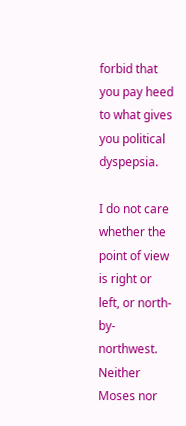forbid that you pay heed to what gives you political dyspepsia.

I do not care whether the point of view is right or left, or north-by-northwest. Neither Moses nor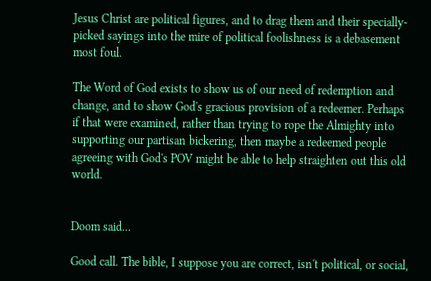Jesus Christ are political figures, and to drag them and their specially-picked sayings into the mire of political foolishness is a debasement most foul.

The Word of God exists to show us of our need of redemption and change, and to show God's gracious provision of a redeemer. Perhaps if that were examined, rather than trying to rope the Almighty into supporting our partisan bickering, then maybe a redeemed people agreeing with God's POV might be able to help straighten out this old world.


Doom said...

Good call. The bible, I suppose you are correct, isn't political, or social,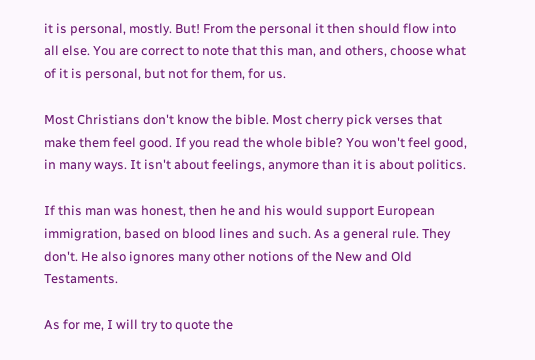it is personal, mostly. But! From the personal it then should flow into all else. You are correct to note that this man, and others, choose what of it is personal, but not for them, for us.

Most Christians don't know the bible. Most cherry pick verses that make them feel good. If you read the whole bible? You won't feel good, in many ways. It isn't about feelings, anymore than it is about politics.

If this man was honest, then he and his would support European immigration, based on blood lines and such. As a general rule. They don't. He also ignores many other notions of the New and Old Testaments.

As for me, I will try to quote the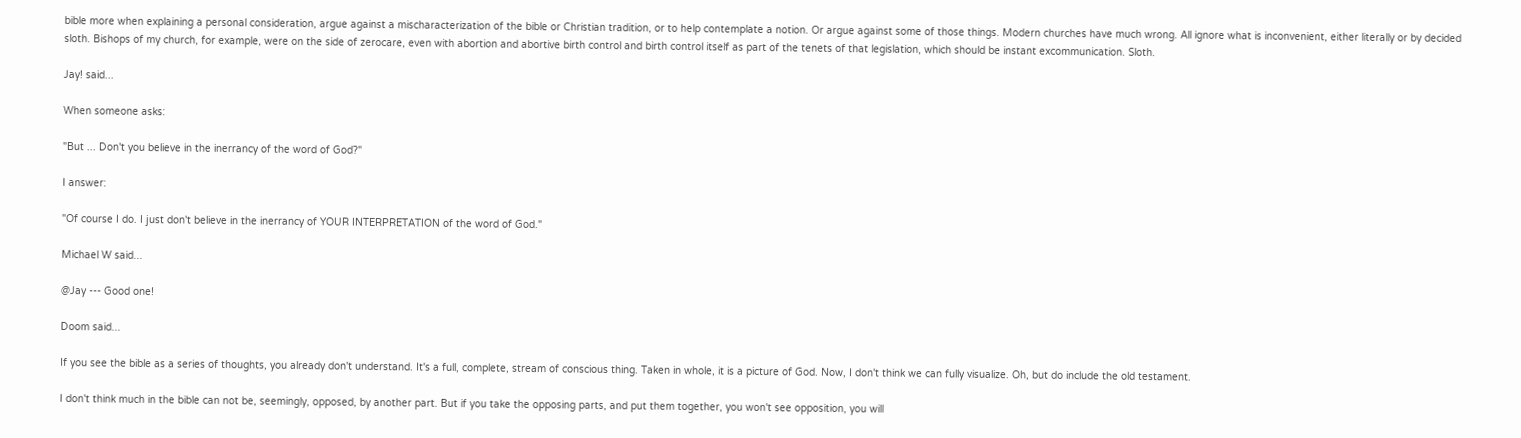bible more when explaining a personal consideration, argue against a mischaracterization of the bible or Christian tradition, or to help contemplate a notion. Or argue against some of those things. Modern churches have much wrong. All ignore what is inconvenient, either literally or by decided sloth. Bishops of my church, for example, were on the side of zerocare, even with abortion and abortive birth control and birth control itself as part of the tenets of that legislation, which should be instant excommunication. Sloth.

Jay! said...

When someone asks:

"But ... Don't you believe in the inerrancy of the word of God?"

I answer:

"Of course I do. I just don't believe in the inerrancy of YOUR INTERPRETATION of the word of God."

Michael W said...

@Jay --- Good one!

Doom said...

If you see the bible as a series of thoughts, you already don't understand. It's a full, complete, stream of conscious thing. Taken in whole, it is a picture of God. Now, I don't think we can fully visualize. Oh, but do include the old testament.

I don't think much in the bible can not be, seemingly, opposed, by another part. But if you take the opposing parts, and put them together, you won't see opposition, you will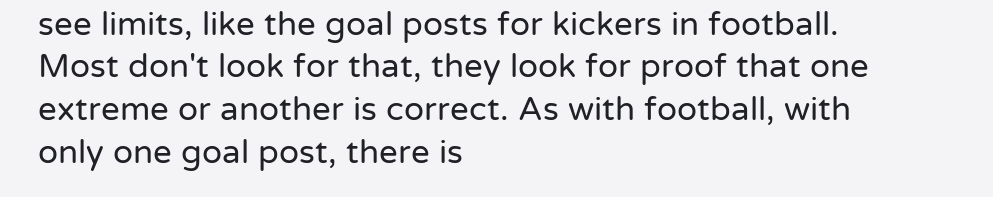see limits, like the goal posts for kickers in football. Most don't look for that, they look for proof that one extreme or another is correct. As with football, with only one goal post, there is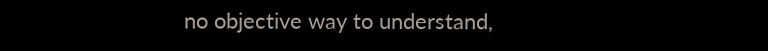no objective way to understand,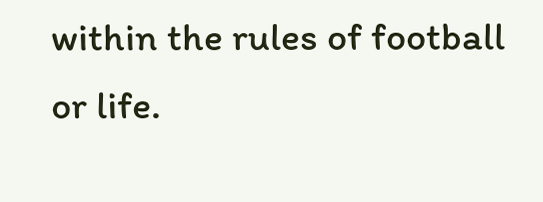within the rules of football or life.